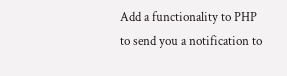Add a functionality to PHP to send you a notification to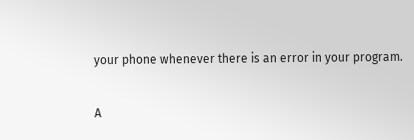your phone whenever there is an error in your program.

A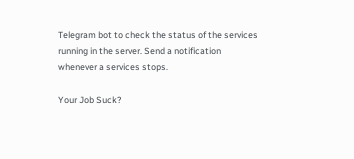Telegram bot to check the status of the services running in the server. Send a notification whenever a services stops.

Your Job Suck?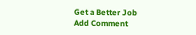Get a Better Job
Add Comment